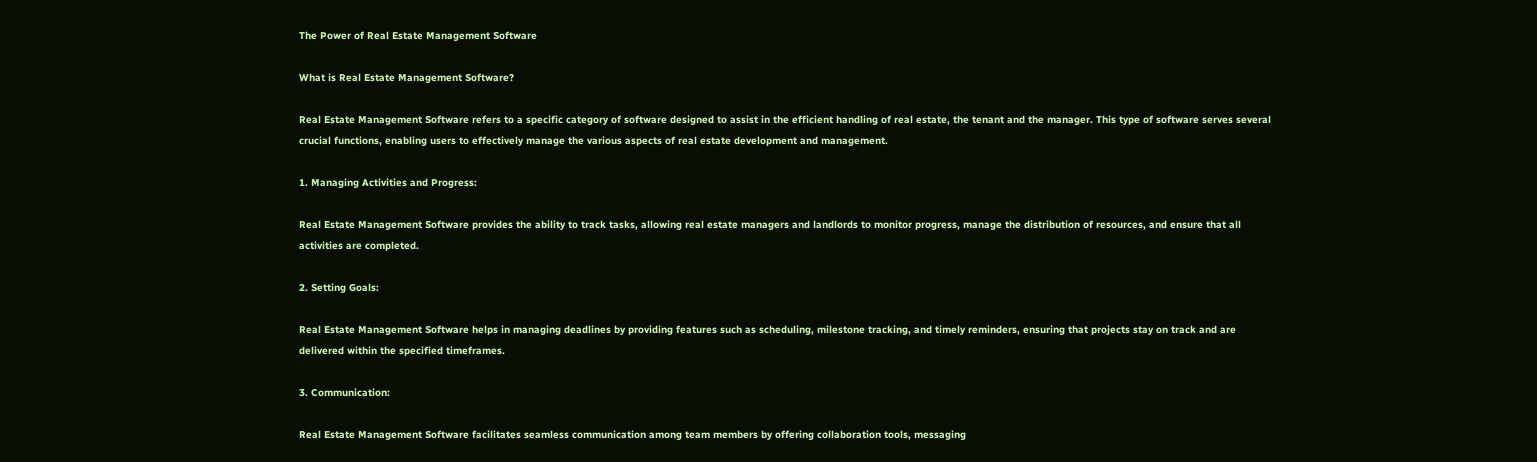The Power of Real Estate Management Software

What is Real Estate Management Software?

Real Estate Management Software refers to a specific category of software designed to assist in the efficient handling of real estate, the tenant and the manager. This type of software serves several crucial functions, enabling users to effectively manage the various aspects of real estate development and management.

1. Managing Activities and Progress:

Real Estate Management Software provides the ability to track tasks, allowing real estate managers and landlords to monitor progress, manage the distribution of resources, and ensure that all activities are completed.

2. Setting Goals:

Real Estate Management Software helps in managing deadlines by providing features such as scheduling, milestone tracking, and timely reminders, ensuring that projects stay on track and are delivered within the specified timeframes.

3. Communication:

Real Estate Management Software facilitates seamless communication among team members by offering collaboration tools, messaging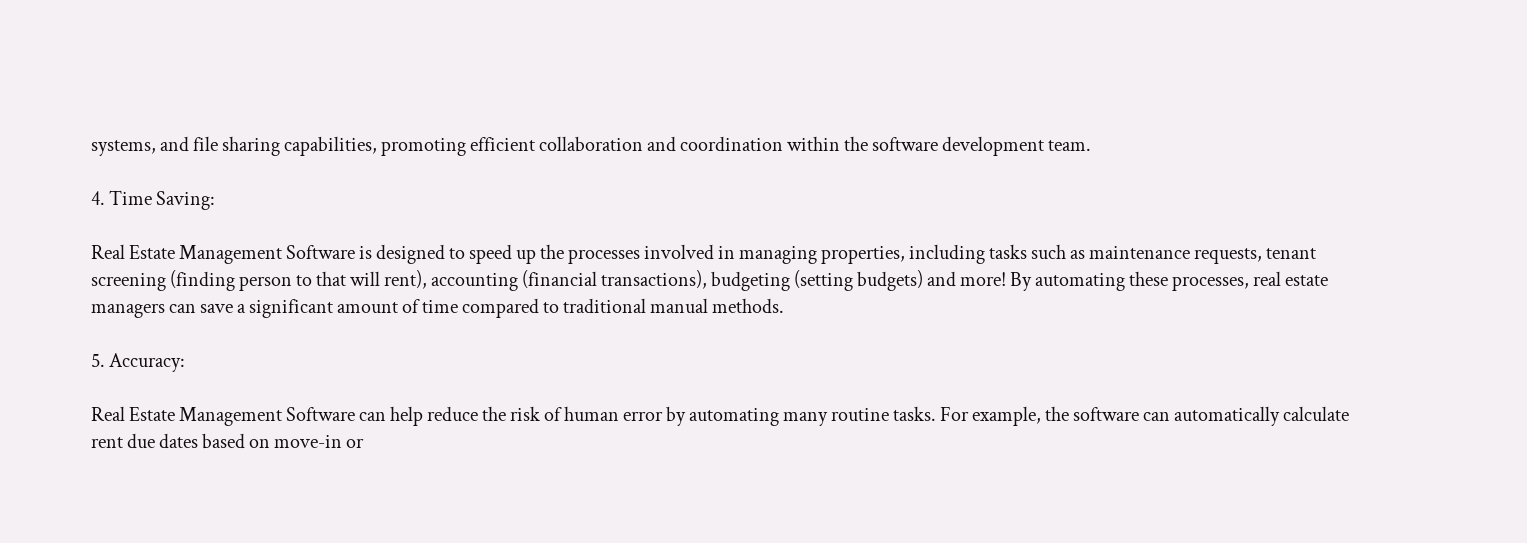systems, and file sharing capabilities, promoting efficient collaboration and coordination within the software development team.

4. Time Saving:

Real Estate Management Software is designed to speed up the processes involved in managing properties, including tasks such as maintenance requests, tenant screening (finding person to that will rent), accounting (financial transactions), budgeting (setting budgets) and more! By automating these processes, real estate managers can save a significant amount of time compared to traditional manual methods.

5. Accuracy:

Real Estate Management Software can help reduce the risk of human error by automating many routine tasks. For example, the software can automatically calculate rent due dates based on move-in or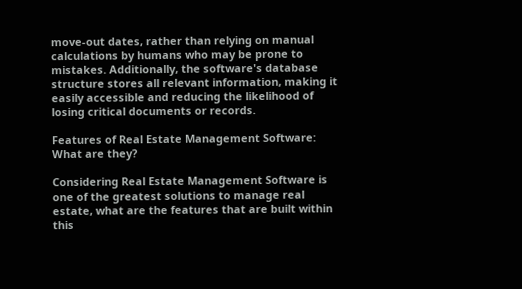move-out dates, rather than relying on manual calculations by humans who may be prone to mistakes. Additionally, the software's database structure stores all relevant information, making it easily accessible and reducing the likelihood of losing critical documents or records.

Features of Real Estate Management Software: What are they?

Considering Real Estate Management Software is one of the greatest solutions to manage real estate, what are the features that are built within this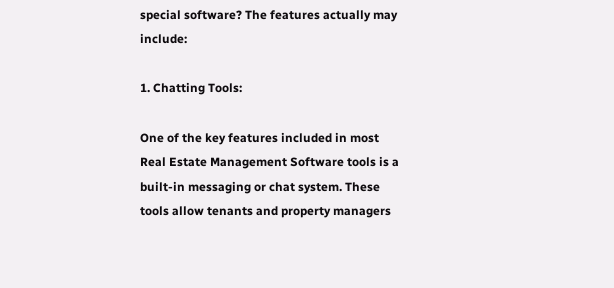special software? The features actually may include:

1. Chatting Tools:

One of the key features included in most Real Estate Management Software tools is a built-in messaging or chat system. These tools allow tenants and property managers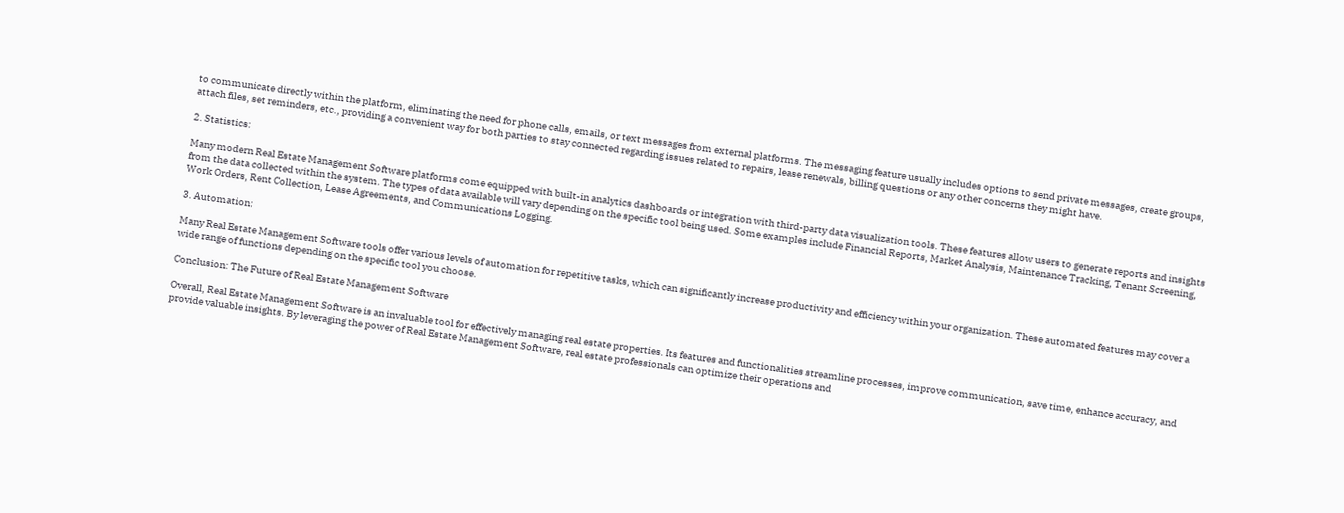to communicate directly within the platform, eliminating the need for phone calls, emails, or text messages from external platforms. The messaging feature usually includes options to send private messages, create groups, attach files, set reminders, etc., providing a convenient way for both parties to stay connected regarding issues related to repairs, lease renewals, billing questions or any other concerns they might have.

2. Statistics:

Many modern Real Estate Management Software platforms come equipped with built-in analytics dashboards or integration with third-party data visualization tools. These features allow users to generate reports and insights from the data collected within the system. The types of data available will vary depending on the specific tool being used. Some examples include Financial Reports, Market Analysis, Maintenance Tracking, Tenant Screening, Work Orders, Rent Collection, Lease Agreements, and Communications Logging.

3. Automation:

Many Real Estate Management Software tools offer various levels of automation for repetitive tasks, which can significantly increase productivity and efficiency within your organization. These automated features may cover a wide range of functions depending on the specific tool you choose.

Conclusion: The Future of Real Estate Management Software

Overall, Real Estate Management Software is an invaluable tool for effectively managing real estate properties. Its features and functionalities streamline processes, improve communication, save time, enhance accuracy, and provide valuable insights. By leveraging the power of Real Estate Management Software, real estate professionals can optimize their operations and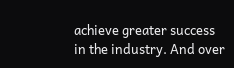achieve greater success in the industry. And over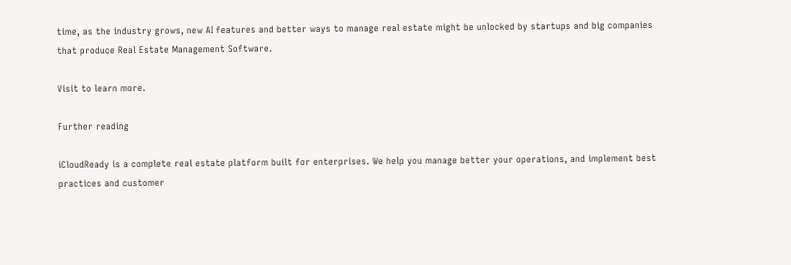time, as the industry grows, new AI features and better ways to manage real estate might be unlocked by startups and big companies that produce Real Estate Management Software.

Visit to learn more.

Further reading

iCloudReady is a complete real estate platform built for enterprises. We help you manage better your operations, and implement best practices and customer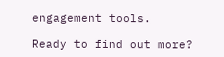engagement tools.

Ready to find out more?